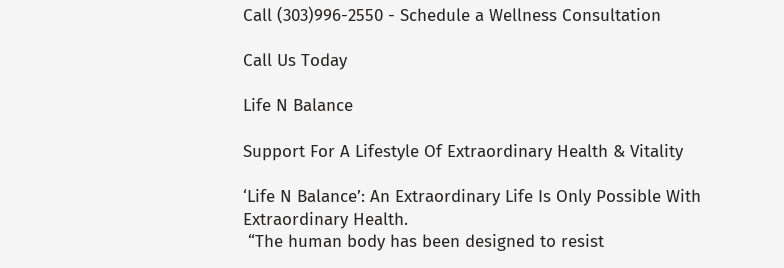Call (303)996-2550 - Schedule a Wellness Consultation

Call Us Today

Life N Balance

Support For A Lifestyle Of Extraordinary Health & Vitality

‘Life N Balance’: An Extraordinary Life Is Only Possible With Extraordinary Health.
 “The human body has been designed to resist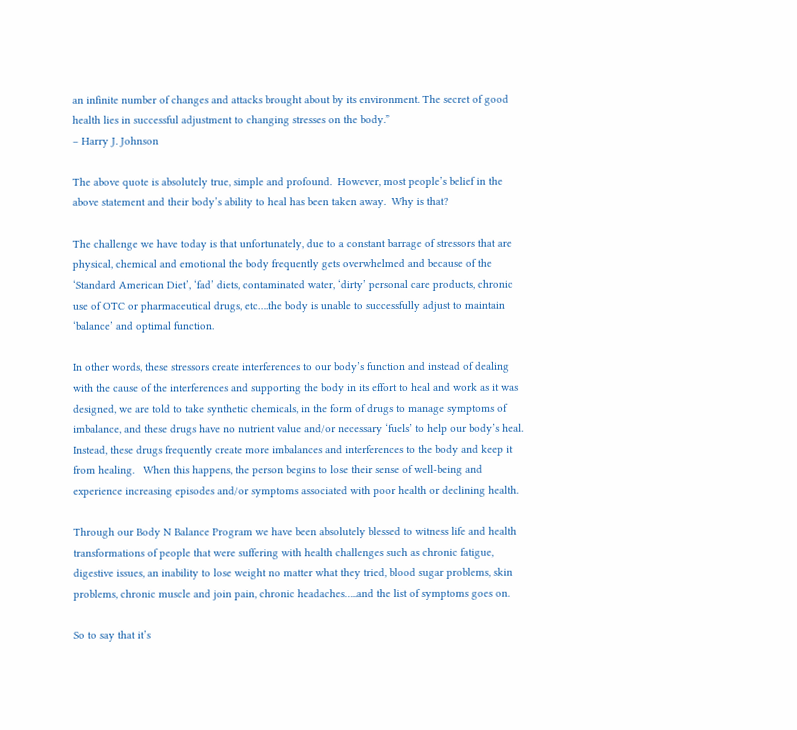an infinite number of changes and attacks brought about by its environment. The secret of good health lies in successful adjustment to changing stresses on the body.”
– Harry J. Johnson

The above quote is absolutely true, simple and profound.  However, most people’s belief in the above statement and their body’s ability to heal has been taken away.  Why is that?

The challenge we have today is that unfortunately, due to a constant barrage of stressors that are physical, chemical and emotional the body frequently gets overwhelmed and because of the ‘Standard American Diet’, ‘fad’ diets, contaminated water, ‘dirty’ personal care products, chronic use of OTC or pharmaceutical drugs, etc….the body is unable to successfully adjust to maintain ‘balance’ and optimal function.

In other words, these stressors create interferences to our body’s function and instead of dealing with the cause of the interferences and supporting the body in its effort to heal and work as it was designed, we are told to take synthetic chemicals, in the form of drugs to manage symptoms of imbalance, and these drugs have no nutrient value and/or necessary ‘fuels’ to help our body’s heal.  Instead, these drugs frequently create more imbalances and interferences to the body and keep it from healing.   When this happens, the person begins to lose their sense of well-being and experience increasing episodes and/or symptoms associated with poor health or declining health.

Through our Body N Balance Program we have been absolutely blessed to witness life and health transformations of people that were suffering with health challenges such as chronic fatigue, digestive issues, an inability to lose weight no matter what they tried, blood sugar problems, skin problems, chronic muscle and join pain, chronic headaches…..and the list of symptoms goes on.

So to say that it’s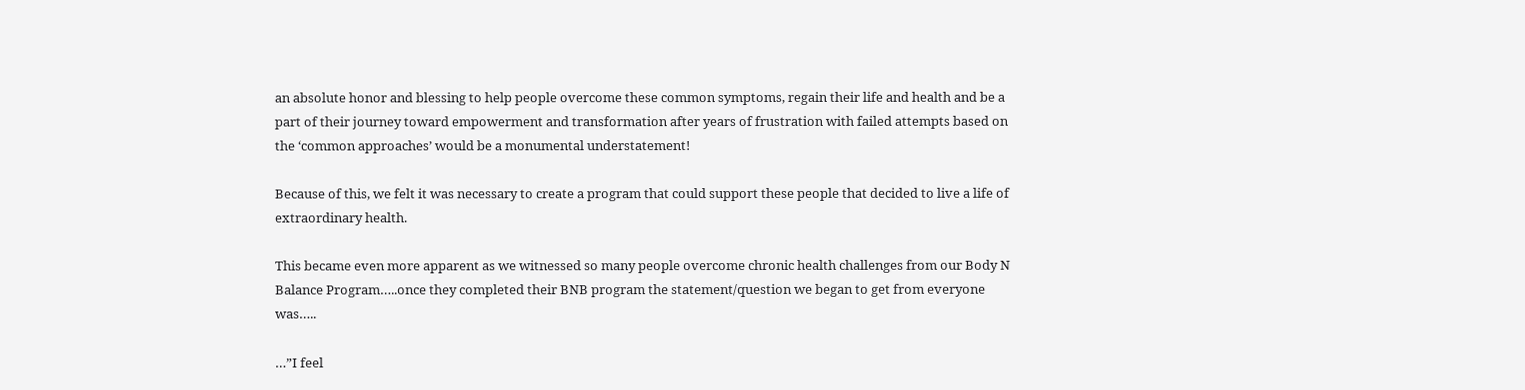an absolute honor and blessing to help people overcome these common symptoms, regain their life and health and be a part of their journey toward empowerment and transformation after years of frustration with failed attempts based on the ‘common approaches’ would be a monumental understatement!

Because of this, we felt it was necessary to create a program that could support these people that decided to live a life of extraordinary health.

This became even more apparent as we witnessed so many people overcome chronic health challenges from our Body N Balance Program…..once they completed their BNB program the statement/question we began to get from everyone was…..

…”I feel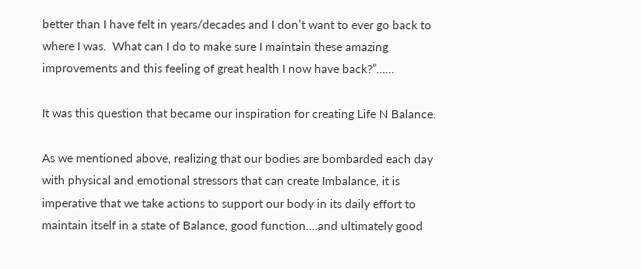better than I have felt in years/decades and I don’t want to ever go back to where I was.  What can I do to make sure I maintain these amazing improvements and this feeling of great health I now have back?”……

It was this question that became our inspiration for creating Life N Balance.

As we mentioned above, realizing that our bodies are bombarded each day with physical and emotional stressors that can create Imbalance, it is imperative that we take actions to support our body in its daily effort to maintain itself in a state of Balance, good function….and ultimately good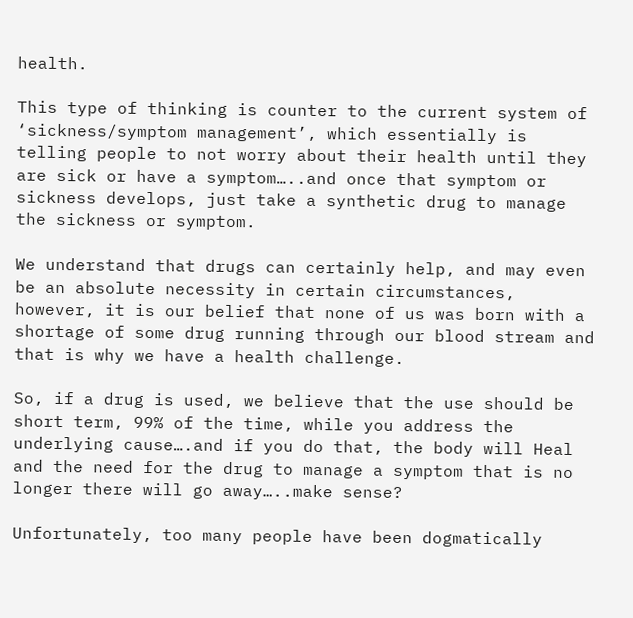health.

This type of thinking is counter to the current system of ‘sickness/symptom management’, which essentially is telling people to not worry about their health until they are sick or have a symptom…..and once that symptom or sickness develops, just take a synthetic drug to manage the sickness or symptom.

We understand that drugs can certainly help, and may even be an absolute necessity in certain circumstances, however, it is our belief that none of us was born with a shortage of some drug running through our blood stream and that is why we have a health challenge.

So, if a drug is used, we believe that the use should be short term, 99% of the time, while you address the underlying cause….and if you do that, the body will Heal and the need for the drug to manage a symptom that is no longer there will go away…..make sense?

Unfortunately, too many people have been dogmatically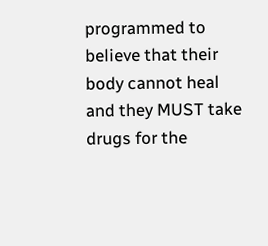programmed to believe that their body cannot heal and they MUST take drugs for the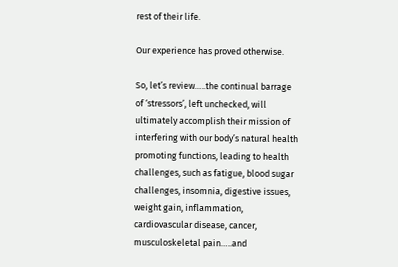rest of their life.

Our experience has proved otherwise.

So, let’s review…..the continual barrage of ‘stressors’, left unchecked, will ultimately accomplish their mission of interfering with our body’s natural health promoting functions, leading to health challenges, such as fatigue, blood sugar challenges, insomnia, digestive issues, weight gain, inflammation, cardiovascular disease, cancer, musculoskeletal pain…..and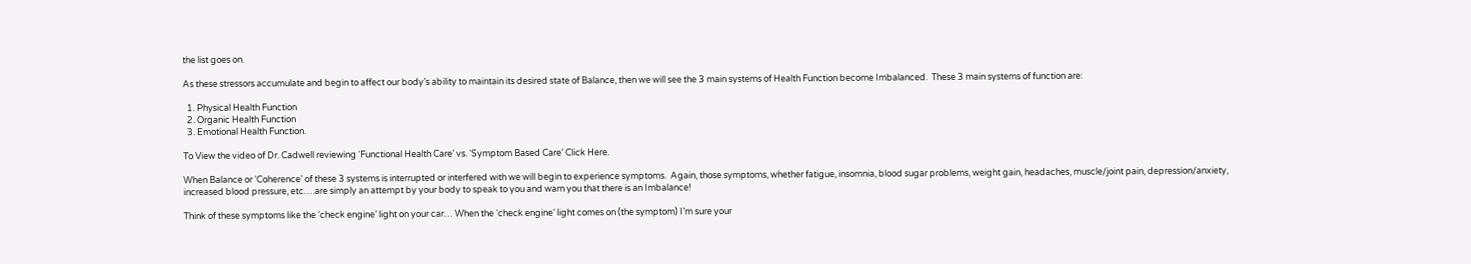the list goes on.

As these stressors accumulate and begin to affect our body’s ability to maintain its desired state of Balance, then we will see the 3 main systems of Health Function become Imbalanced.  These 3 main systems of function are:

  1. Physical Health Function
  2. Organic Health Function
  3. Emotional Health Function.

To View the video of Dr. Cadwell reviewing ‘Functional Health Care’ vs. ‘Symptom Based Care’ Click Here.

When Balance or ‘Coherence’ of these 3 systems is interrupted or interfered with we will begin to experience symptoms.  Again, those symptoms, whether fatigue, insomnia, blood sugar problems, weight gain, headaches, muscle/joint pain, depression/anxiety, increased blood pressure, etc….are simply an attempt by your body to speak to you and warn you that there is an Imbalance!

Think of these symptoms like the ‘check engine’ light on your car… When the ‘check engine’ light comes on (the symptom) I’m sure your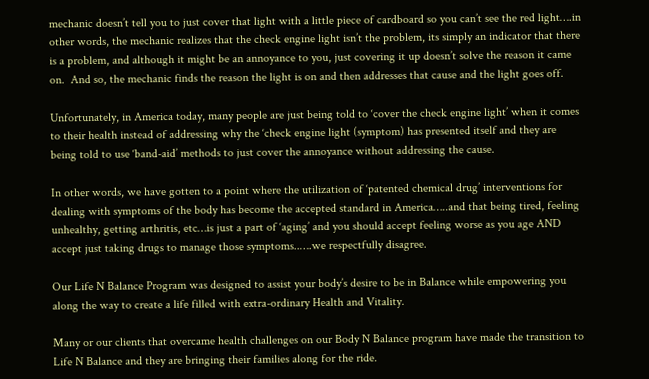mechanic doesn’t tell you to just cover that light with a little piece of cardboard so you can’t see the red light….in other words, the mechanic realizes that the check engine light isn’t the problem, its simply an indicator that there is a problem, and although it might be an annoyance to you, just covering it up doesn’t solve the reason it came on.  And so, the mechanic finds the reason the light is on and then addresses that cause and the light goes off.

Unfortunately, in America today, many people are just being told to ‘cover the check engine light’ when it comes to their health instead of addressing why the ‘check engine light (symptom) has presented itself and they are being told to use ‘band-aid’ methods to just cover the annoyance without addressing the cause.

In other words, we have gotten to a point where the utilization of ‘patented chemical drug’ interventions for dealing with symptoms of the body has become the accepted standard in America…..and that being tired, feeling unhealthy, getting arthritis, etc…is just a part of ‘aging’ and you should accept feeling worse as you age AND accept just taking drugs to manage those symptoms..….we respectfully disagree.

Our Life N Balance Program was designed to assist your body’s desire to be in Balance while empowering you along the way to create a life filled with extra-ordinary Health and Vitality.

Many or our clients that overcame health challenges on our Body N Balance program have made the transition to Life N Balance and they are bringing their families along for the ride.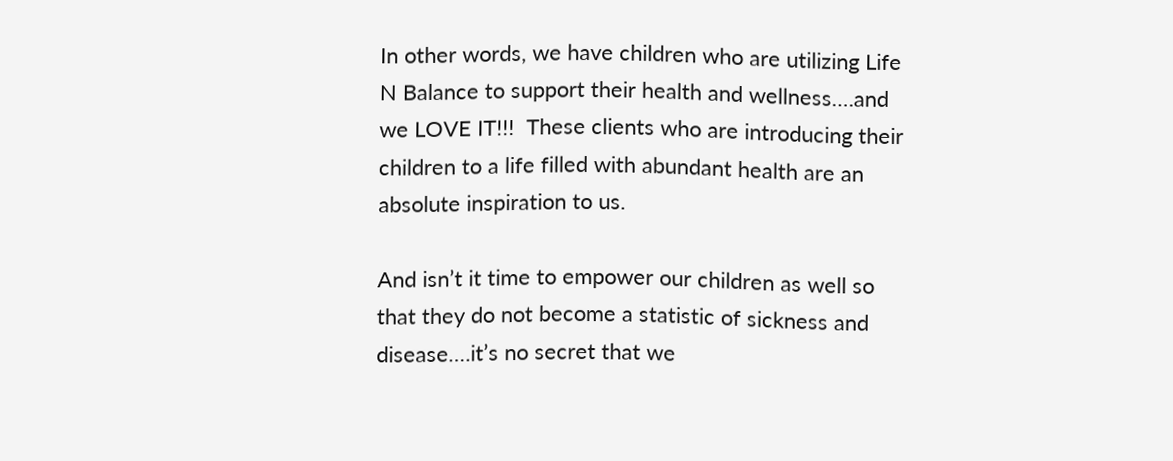In other words, we have children who are utilizing Life N Balance to support their health and wellness….and we LOVE IT!!!  These clients who are introducing their children to a life filled with abundant health are an absolute inspiration to us.

And isn’t it time to empower our children as well so that they do not become a statistic of sickness and disease….it’s no secret that we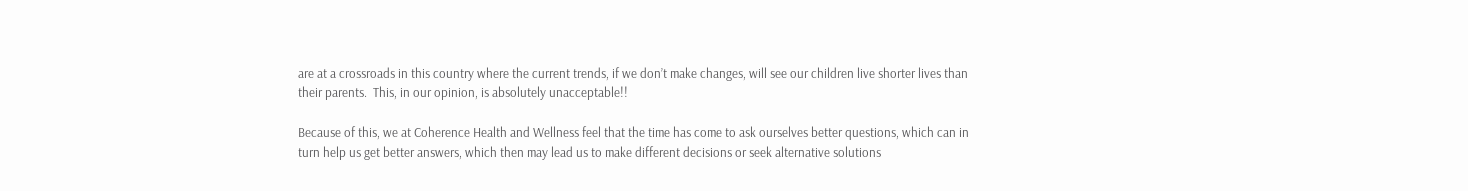are at a crossroads in this country where the current trends, if we don’t make changes, will see our children live shorter lives than their parents.  This, in our opinion, is absolutely unacceptable!!

Because of this, we at Coherence Health and Wellness feel that the time has come to ask ourselves better questions, which can in turn help us get better answers, which then may lead us to make different decisions or seek alternative solutions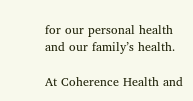for our personal health and our family’s health.

At Coherence Health and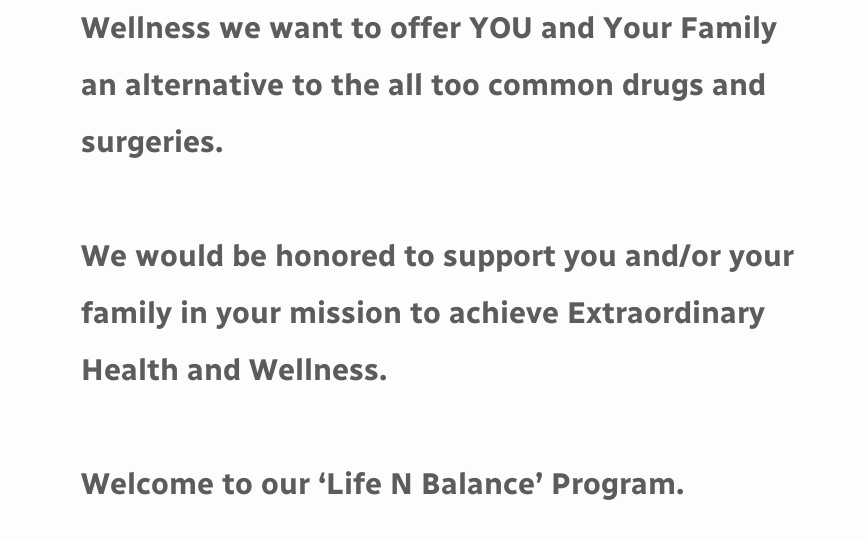Wellness we want to offer YOU and Your Family an alternative to the all too common drugs and surgeries.

We would be honored to support you and/or your family in your mission to achieve Extraordinary Health and Wellness.

Welcome to our ‘Life N Balance’ Program.